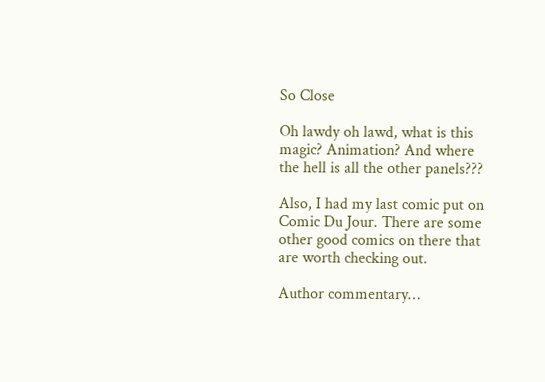So Close

Oh lawdy oh lawd, what is this magic? Animation? And where the hell is all the other panels???

Also, I had my last comic put on Comic Du Jour. There are some other good comics on there that are worth checking out.

Author commentary…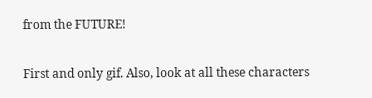from the FUTURE!

First and only gif. Also, look at all these characters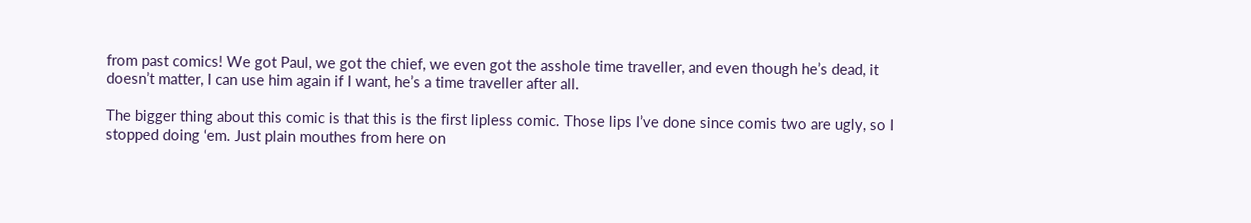from past comics! We got Paul, we got the chief, we even got the asshole time traveller, and even though he’s dead, it doesn’t matter, I can use him again if I want, he’s a time traveller after all.

The bigger thing about this comic is that this is the first lipless comic. Those lips I’ve done since comis two are ugly, so I stopped doing ‘em. Just plain mouthes from here on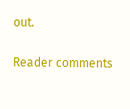out.

Reader comments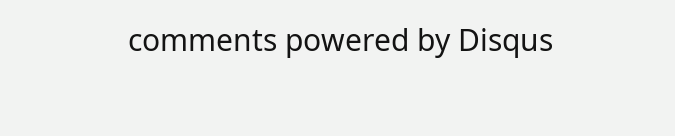comments powered by Disqus